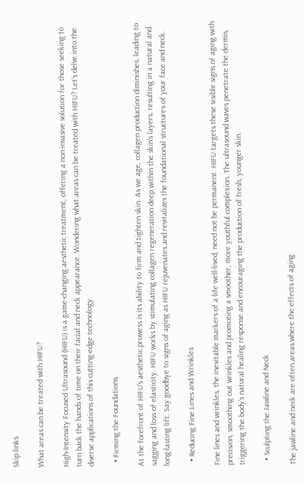Skip links

What areas can be treated with HIFU?

High-Intensity Focused Ultrasound (HIFU) is a game-changing aesthetic treatment, offering a non-invasive solution for those seeking to turn back the hands of time on their facial and neck appearance. Wondering what areas can be treated with HIFU? Let’s delve into the diverse applications of this cutting-edge technology.

  • Firming the Foundations

At the forefront of HIFU‘s aesthetic prowess is its ability to firm and tighten skin. As we age, collagen production diminishes, leading to sagging and loss of elasticity. HIFU works by stimulating collagen regeneration deep within the skin’s layers, resulting in a natural and long-lasting lift. Say goodbye to signs of aging as HIFU rejuvenates and revitalizes the foundational structures of your face and neck.

  • Reducing Fine Lines and Wrinkles

Fine lines and wrinkles, the inevitable markers of a life well-lived, need not be permanent. HIFU targets these visible signs of aging with precision, smoothing out wrinkles and promoting a smoother, more youthful complexion. The ultrasound waves penetrate the dermis, triggering the body’s natural healing response and encouraging the production of fresh, younger skin.

  • Sculpting the Jawline and Neck

The jawline and neck are often areas where the effects of aging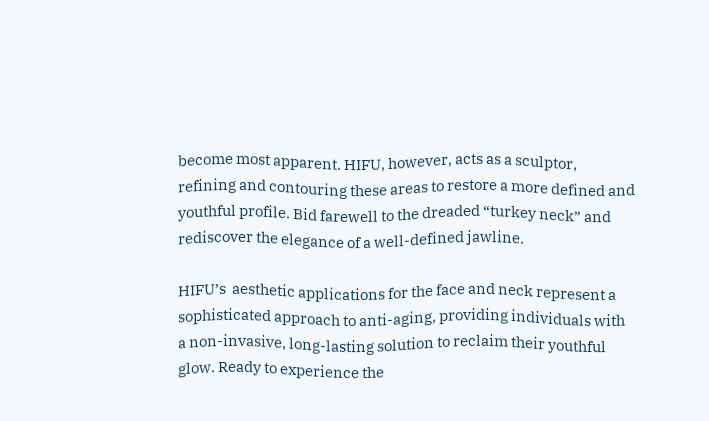become most apparent. HIFU, however, acts as a sculptor, refining and contouring these areas to restore a more defined and youthful profile. Bid farewell to the dreaded “turkey neck” and rediscover the elegance of a well-defined jawline.

HIFU’s  aesthetic applications for the face and neck represent a sophisticated approach to anti-aging, providing individuals with a non-invasive, long-lasting solution to reclaim their youthful glow. Ready to experience the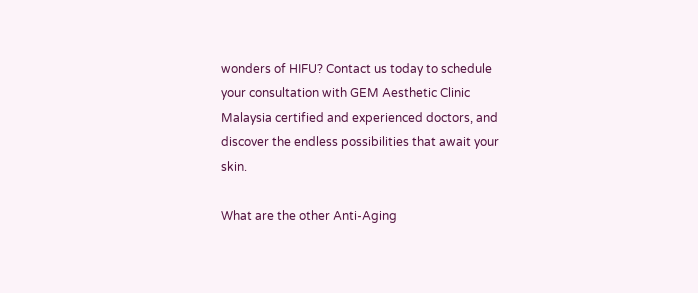wonders of HIFU? Contact us today to schedule your consultation with GEM Aesthetic Clinic Malaysia certified and experienced doctors, and discover the endless possibilities that await your skin.

What are the other Anti-Aging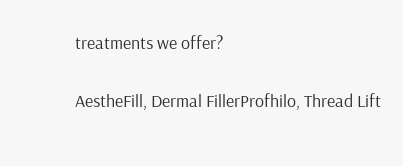treatments we offer?

AestheFill, Dermal FillerProfhilo, Thread Lift